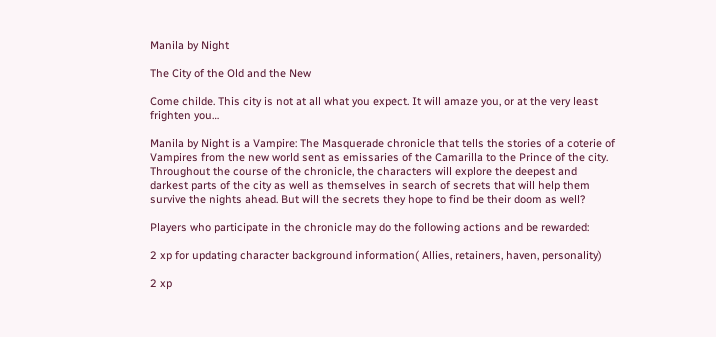Manila by Night

The City of the Old and the New

Come childe. This city is not at all what you expect. It will amaze you, or at the very least frighten you…

Manila by Night is a Vampire: The Masquerade chronicle that tells the stories of a coterie of Vampires from the new world sent as emissaries of the Camarilla to the Prince of the city. Throughout the course of the chronicle, the characters will explore the deepest and darkest parts of the city as well as themselves in search of secrets that will help them survive the nights ahead. But will the secrets they hope to find be their doom as well?

Players who participate in the chronicle may do the following actions and be rewarded:

2 xp for updating character background information( Allies, retainers, haven, personality)

2 xp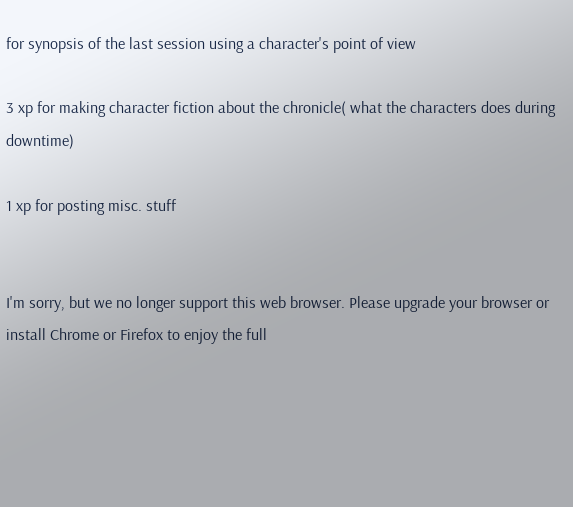for synopsis of the last session using a character's point of view

3 xp for making character fiction about the chronicle( what the characters does during downtime)

1 xp for posting misc. stuff


I'm sorry, but we no longer support this web browser. Please upgrade your browser or install Chrome or Firefox to enjoy the full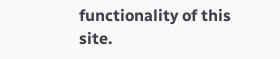functionality of this site.